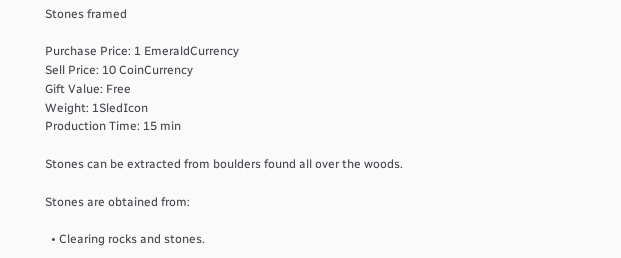Stones framed

Purchase Price: 1 EmeraldCurrency
Sell Price: 10 CoinCurrency
Gift Value: Free
Weight: 1SledIcon
Production Time: 15 min

Stones can be extracted from boulders found all over the woods.

Stones are obtained from:

  • Clearing rocks and stones.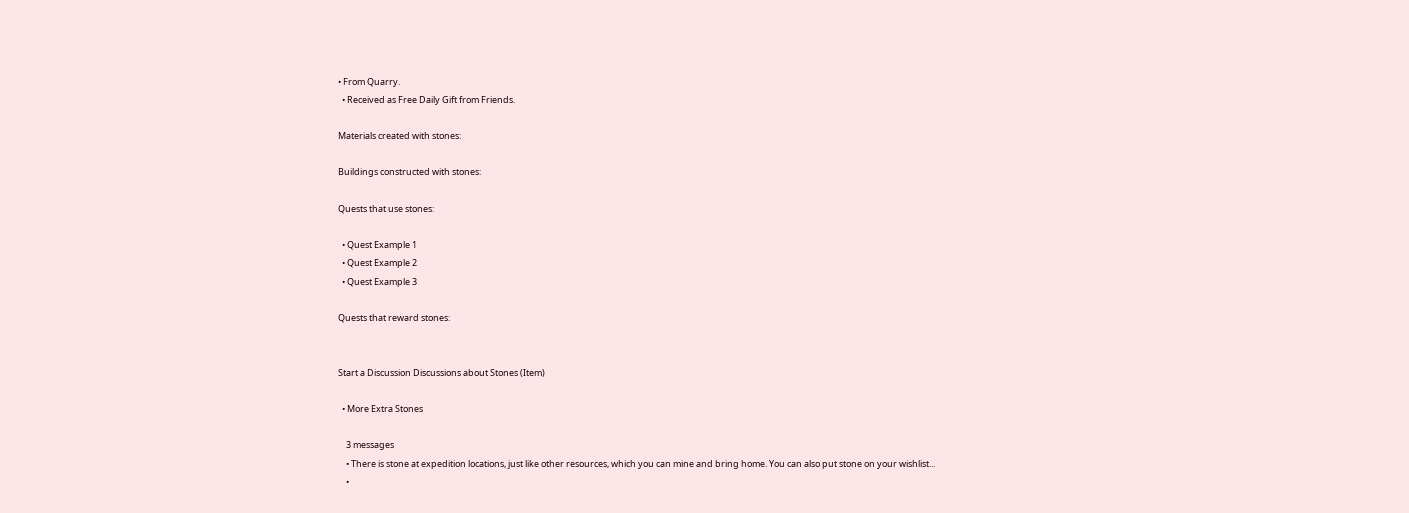• From Quarry.
  • Received as Free Daily Gift from Friends.

Materials created with stones:

Buildings constructed with stones:

Quests that use stones:

  • Quest Example 1
  • Quest Example 2
  • Quest Example 3

Quests that reward stones:


Start a Discussion Discussions about Stones (Item)

  • More Extra Stones

    3 messages
    • There is stone at expedition locations, just like other resources, which you can mine and bring home. You can also put stone on your wishlist...
    •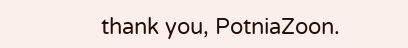thank you, PotniaZoon.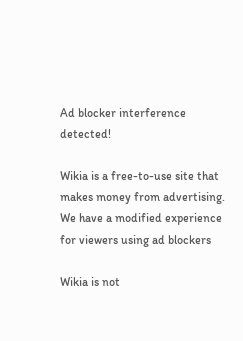Ad blocker interference detected!

Wikia is a free-to-use site that makes money from advertising. We have a modified experience for viewers using ad blockers

Wikia is not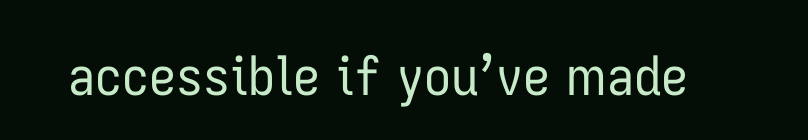accessible if you’ve made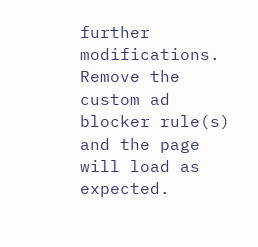further modifications. Remove the custom ad blocker rule(s) and the page will load as expected.